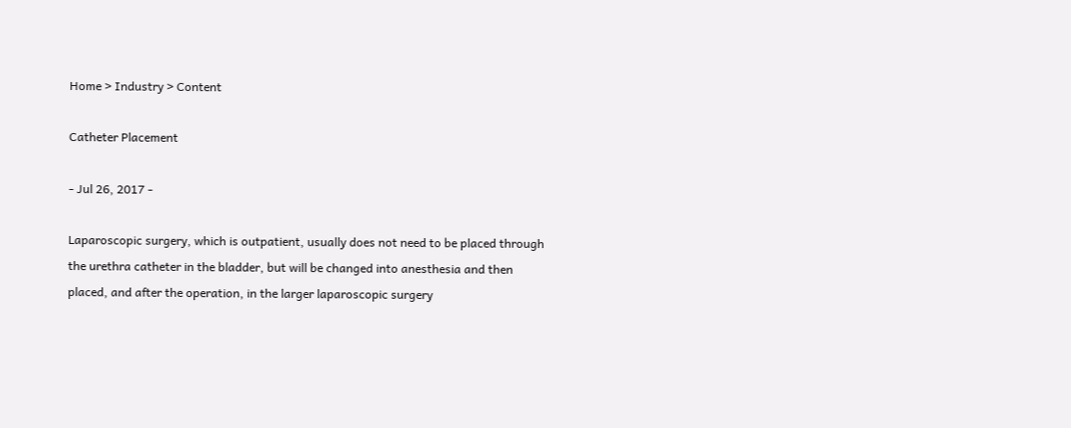Home > Industry > Content

Catheter Placement

- Jul 26, 2017 -

Laparoscopic surgery, which is outpatient, usually does not need to be placed through the urethra catheter in the bladder, but will be changed into anesthesia and then placed, and after the operation, in the larger laparoscopic surgery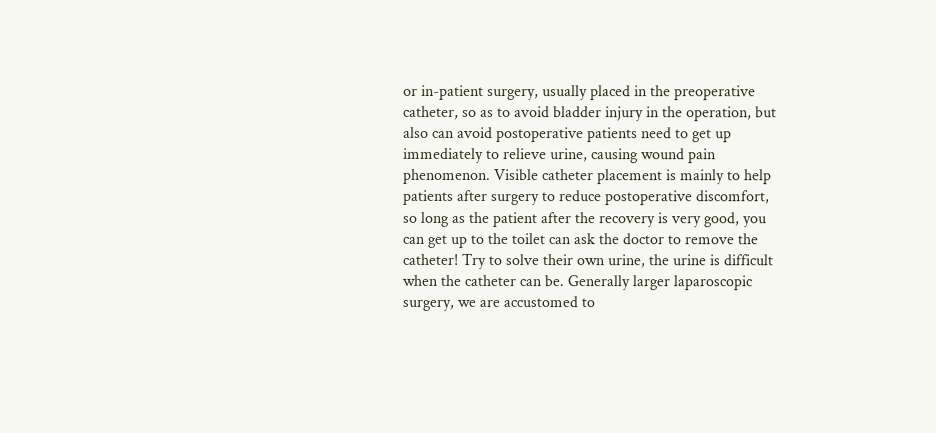or in-patient surgery, usually placed in the preoperative catheter, so as to avoid bladder injury in the operation, but also can avoid postoperative patients need to get up immediately to relieve urine, causing wound pain phenomenon. Visible catheter placement is mainly to help patients after surgery to reduce postoperative discomfort, so long as the patient after the recovery is very good, you can get up to the toilet can ask the doctor to remove the catheter! Try to solve their own urine, the urine is difficult when the catheter can be. Generally larger laparoscopic surgery, we are accustomed to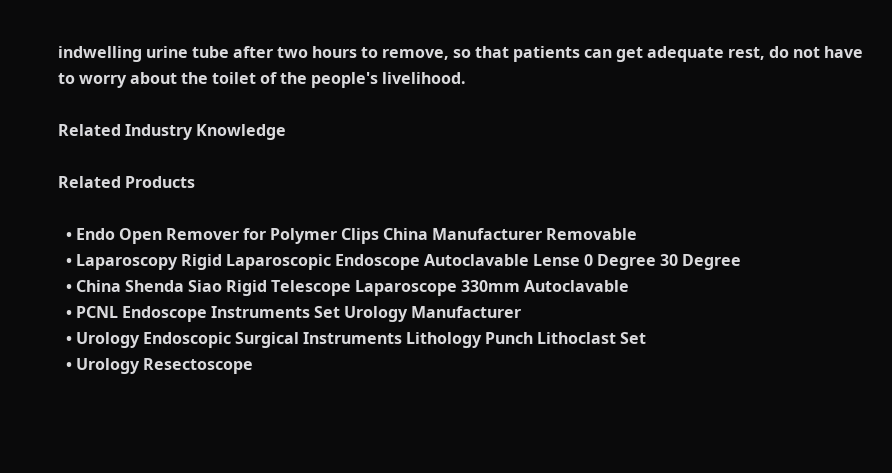indwelling urine tube after two hours to remove, so that patients can get adequate rest, do not have to worry about the toilet of the people's livelihood.

Related Industry Knowledge

Related Products

  • Endo Open Remover for Polymer Clips China Manufacturer Removable
  • Laparoscopy Rigid Laparoscopic Endoscope Autoclavable Lense 0 Degree 30 Degree
  • China Shenda Siao Rigid Telescope Laparoscope 330mm Autoclavable
  • PCNL Endoscope Instruments Set Urology Manufacturer
  • Urology Endoscopic Surgical Instruments Lithology Punch Lithoclast Set
  • Urology Resectoscope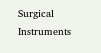Surgical Instruments